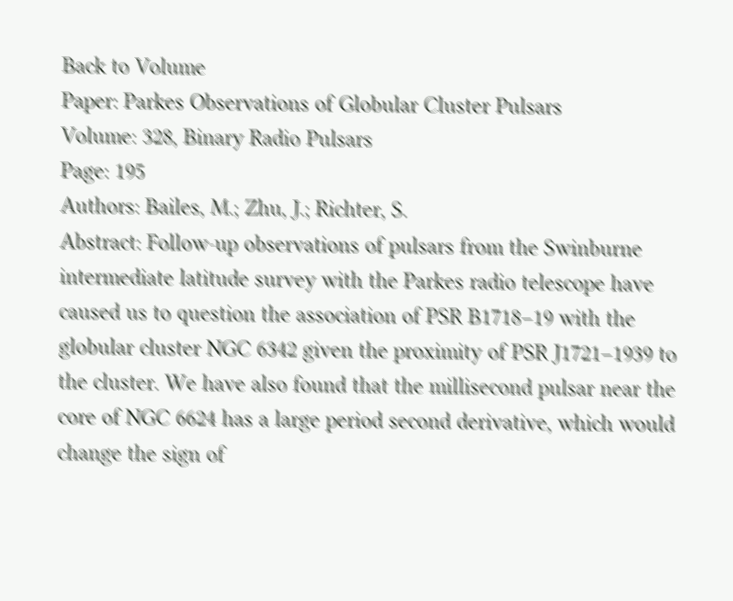Back to Volume
Paper: Parkes Observations of Globular Cluster Pulsars
Volume: 328, Binary Radio Pulsars
Page: 195
Authors: Bailes, M.; Zhu, J.; Richter, S.
Abstract: Follow-up observations of pulsars from the Swinburne intermediate latitude survey with the Parkes radio telescope have caused us to question the association of PSR B1718−19 with the globular cluster NGC 6342 given the proximity of PSR J1721−1939 to the cluster. We have also found that the millisecond pulsar near the core of NGC 6624 has a large period second derivative, which would change the sign of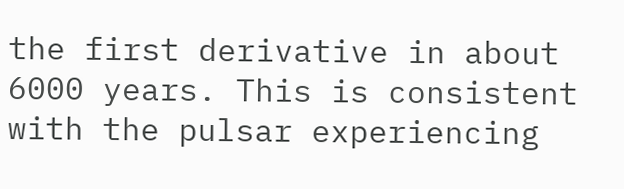the first derivative in about 6000 years. This is consistent with the pulsar experiencing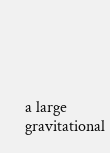a large gravitational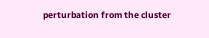perturbation from the cluster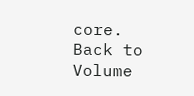core.
Back to Volume